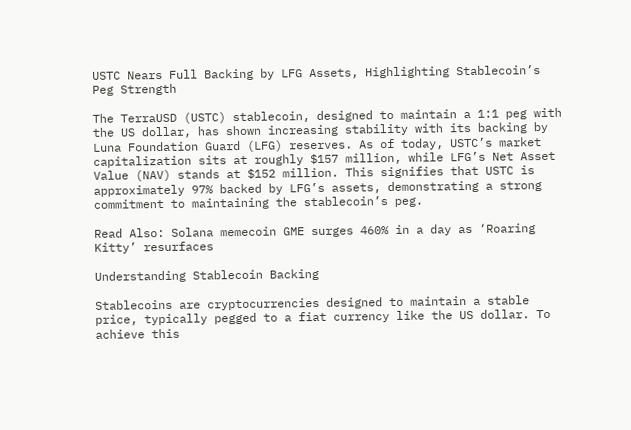USTC Nears Full Backing by LFG Assets, Highlighting Stablecoin’s Peg Strength

The TerraUSD (USTC) stablecoin, designed to maintain a 1:1 peg with the US dollar, has shown increasing stability with its backing by Luna Foundation Guard (LFG) reserves. As of today, USTC’s market capitalization sits at roughly $157 million, while LFG’s Net Asset Value (NAV) stands at $152 million. This signifies that USTC is approximately 97% backed by LFG’s assets, demonstrating a strong commitment to maintaining the stablecoin’s peg.

Read Also: Solana memecoin GME surges 460% in a day as ‘Roaring Kitty’ resurfaces

Understanding Stablecoin Backing

Stablecoins are cryptocurrencies designed to maintain a stable price, typically pegged to a fiat currency like the US dollar. To achieve this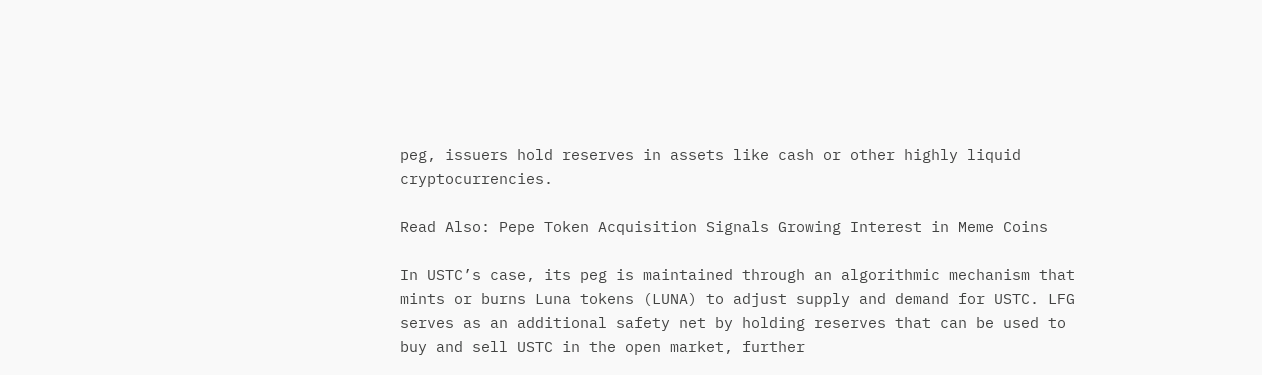peg, issuers hold reserves in assets like cash or other highly liquid cryptocurrencies.

Read Also: Pepe Token Acquisition Signals Growing Interest in Meme Coins

In USTC’s case, its peg is maintained through an algorithmic mechanism that mints or burns Luna tokens (LUNA) to adjust supply and demand for USTC. LFG serves as an additional safety net by holding reserves that can be used to buy and sell USTC in the open market, further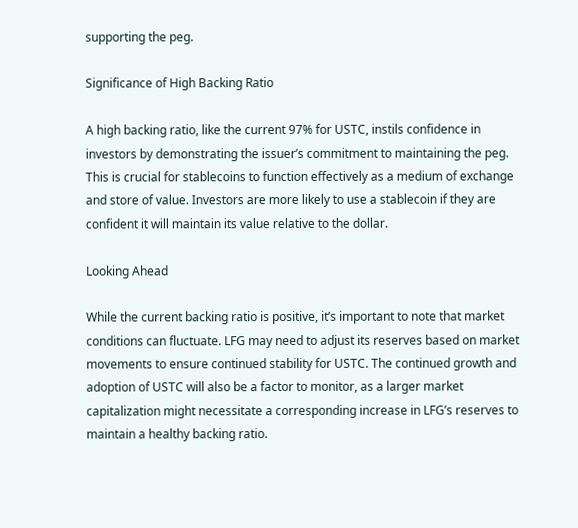supporting the peg.

Significance of High Backing Ratio

A high backing ratio, like the current 97% for USTC, instils confidence in investors by demonstrating the issuer’s commitment to maintaining the peg. This is crucial for stablecoins to function effectively as a medium of exchange and store of value. Investors are more likely to use a stablecoin if they are confident it will maintain its value relative to the dollar.

Looking Ahead

While the current backing ratio is positive, it’s important to note that market conditions can fluctuate. LFG may need to adjust its reserves based on market movements to ensure continued stability for USTC. The continued growth and adoption of USTC will also be a factor to monitor, as a larger market capitalization might necessitate a corresponding increase in LFG’s reserves to maintain a healthy backing ratio.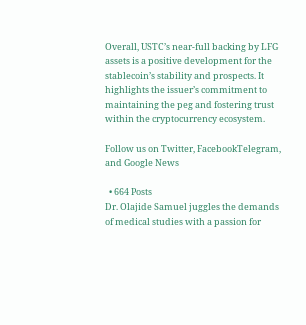Overall, USTC’s near-full backing by LFG assets is a positive development for the stablecoin’s stability and prospects. It highlights the issuer’s commitment to maintaining the peg and fostering trust within the cryptocurrency ecosystem.

Follow us on Twitter, FacebookTelegram, and Google News

  • 664 Posts
Dr. Olajide Samuel juggles the demands of medical studies with a passion for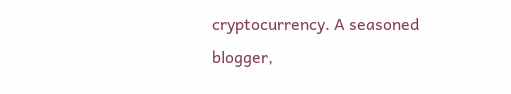cryptocurrency. A seasoned blogger,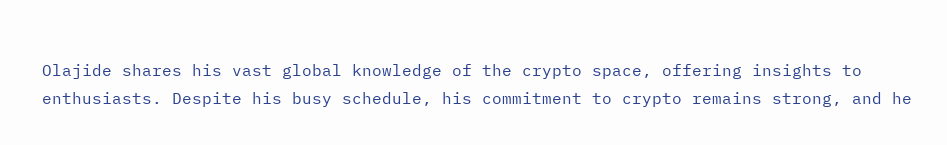Olajide shares his vast global knowledge of the crypto space, offering insights to enthusiasts. Despite his busy schedule, his commitment to crypto remains strong, and he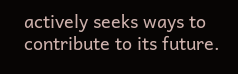actively seeks ways to contribute to its future.